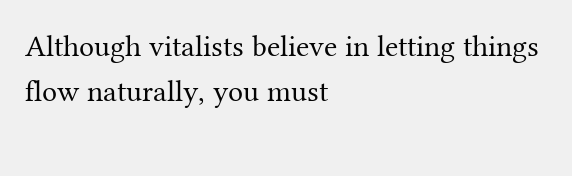Although vitalists believe in letting things flow naturally, you must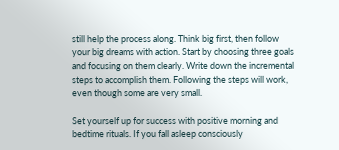still help the process along. Think big first, then follow your big dreams with action. Start by choosing three goals and focusing on them clearly. Write down the incremental steps to accomplish them. Following the steps will work, even though some are very small.

Set yourself up for success with positive morning and bedtime rituals. If you fall asleep consciously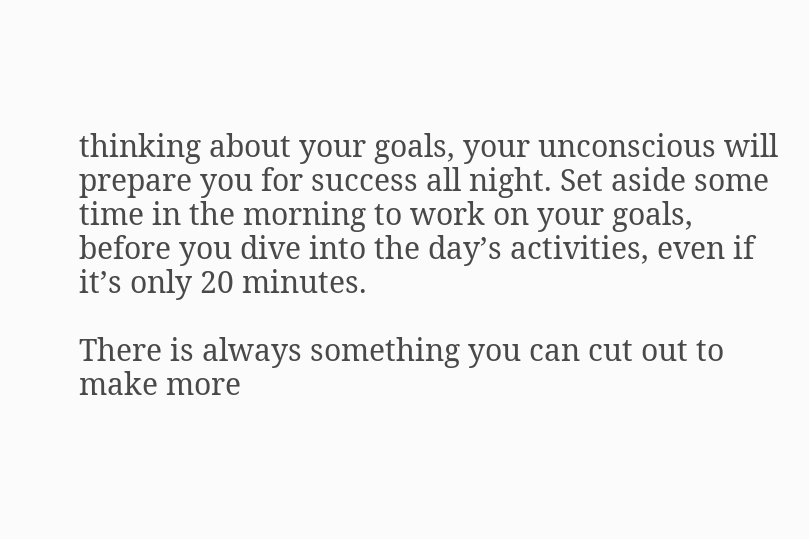thinking about your goals, your unconscious will prepare you for success all night. Set aside some time in the morning to work on your goals, before you dive into the day’s activities, even if it’s only 20 minutes.

There is always something you can cut out to make more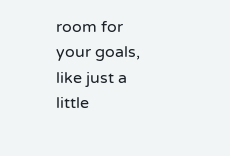room for your goals, like just a little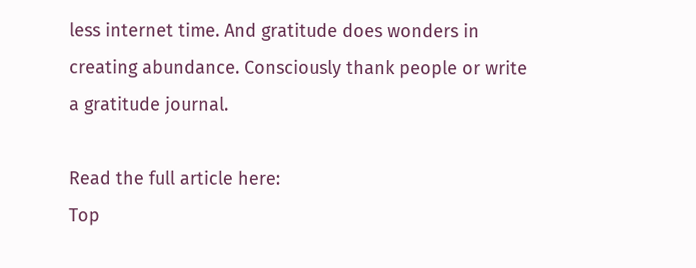less internet time. And gratitude does wonders in creating abundance. Consciously thank people or write a gratitude journal.

Read the full article here:
Top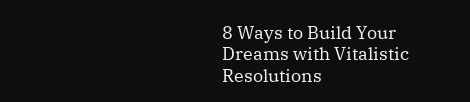8 Ways to Build Your Dreams with Vitalistic Resolutions